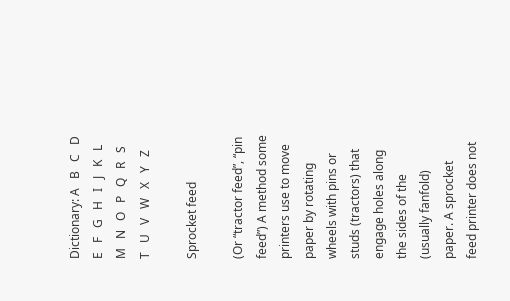Dictionary: A   B   C   D   E   F   G   H   I   J   K   L   M   N   O   P   Q   R   S   T   U   V   W   X   Y   Z

Sprocket feed

(Or “tractor feed”, “pin feed”) A method some printers use to move paper by rotating wheels with pins or studs (tractors) that engage holes along the sides of the (usually fanfold) paper. A sprocket feed printer does not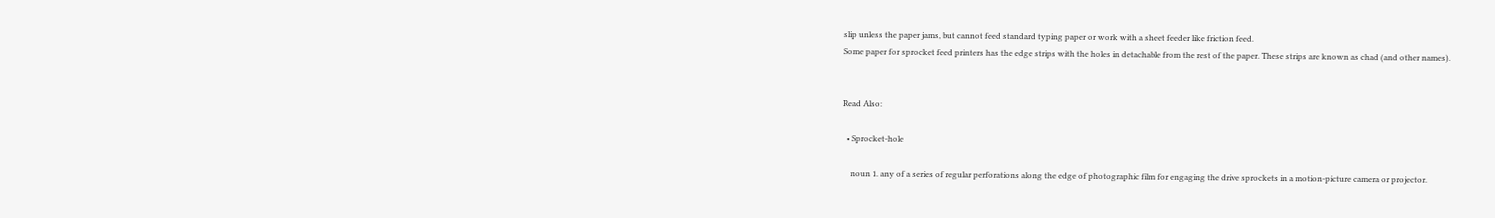slip unless the paper jams, but cannot feed standard typing paper or work with a sheet feeder like friction feed.
Some paper for sprocket feed printers has the edge strips with the holes in detachable from the rest of the paper. These strips are known as chad (and other names).


Read Also:

  • Sprocket-hole

    noun 1. any of a series of regular perforations along the edge of photographic film for engaging the drive sprockets in a motion-picture camera or projector.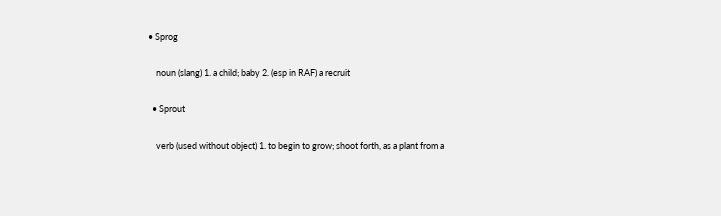• Sprog

    noun (slang) 1. a child; baby 2. (esp in RAF) a recruit

  • Sprout

    verb (used without object) 1. to begin to grow; shoot forth, as a plant from a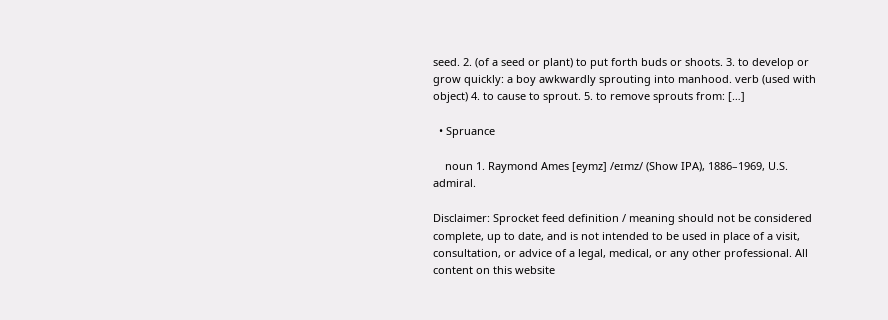seed. 2. (of a seed or plant) to put forth buds or shoots. 3. to develop or grow quickly: a boy awkwardly sprouting into manhood. verb (used with object) 4. to cause to sprout. 5. to remove sprouts from: […]

  • Spruance

    noun 1. Raymond Ames [eymz] /eɪmz/ (Show IPA), 1886–1969, U.S. admiral.

Disclaimer: Sprocket feed definition / meaning should not be considered complete, up to date, and is not intended to be used in place of a visit, consultation, or advice of a legal, medical, or any other professional. All content on this website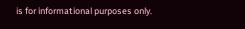is for informational purposes only.